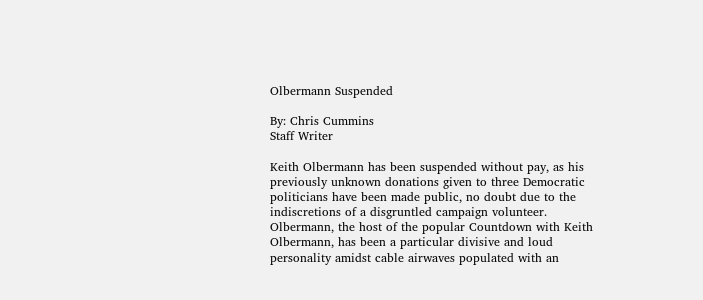Olbermann Suspended

By: Chris Cummins
Staff Writer

Keith Olbermann has been suspended without pay, as his previously unknown donations given to three Democratic politicians have been made public, no doubt due to the indiscretions of a disgruntled campaign volunteer. Olbermann, the host of the popular Countdown with Keith Olbermann, has been a particular divisive and loud personality amidst cable airwaves populated with an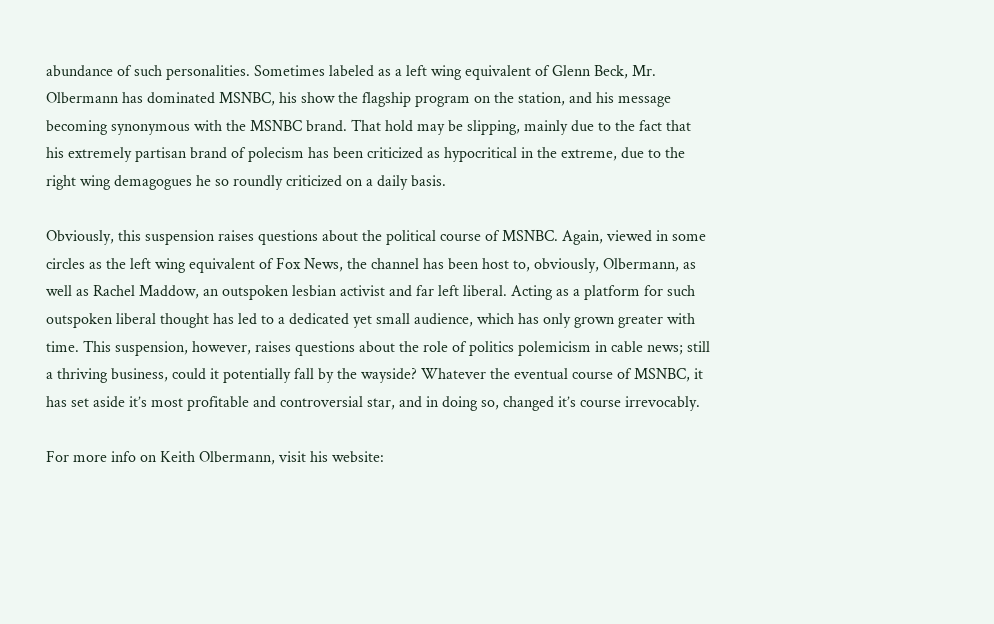abundance of such personalities. Sometimes labeled as a left wing equivalent of Glenn Beck, Mr. Olbermann has dominated MSNBC, his show the flagship program on the station, and his message becoming synonymous with the MSNBC brand. That hold may be slipping, mainly due to the fact that his extremely partisan brand of polecism has been criticized as hypocritical in the extreme, due to the right wing demagogues he so roundly criticized on a daily basis.

Obviously, this suspension raises questions about the political course of MSNBC. Again, viewed in some circles as the left wing equivalent of Fox News, the channel has been host to, obviously, Olbermann, as well as Rachel Maddow, an outspoken lesbian activist and far left liberal. Acting as a platform for such outspoken liberal thought has led to a dedicated yet small audience, which has only grown greater with time. This suspension, however, raises questions about the role of politics polemicism in cable news; still a thriving business, could it potentially fall by the wayside? Whatever the eventual course of MSNBC, it has set aside it’s most profitable and controversial star, and in doing so, changed it’s course irrevocably.

For more info on Keith Olbermann, visit his website: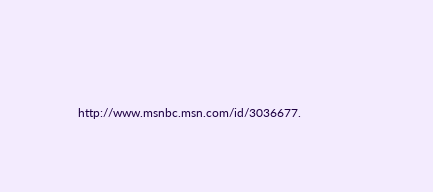http://www.msnbc.msn.com/id/3036677.